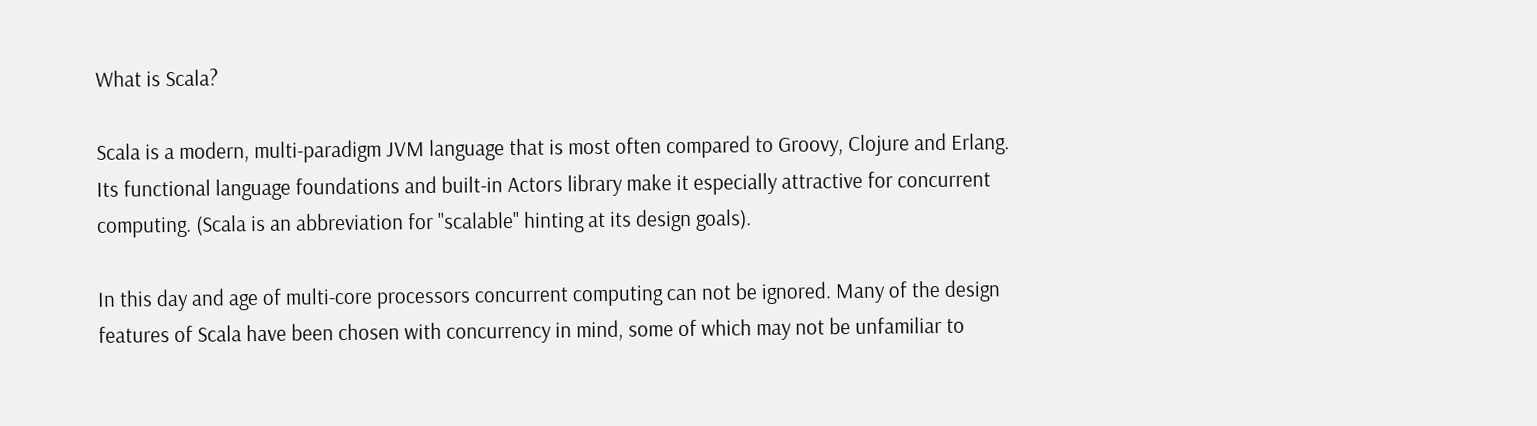What is Scala?

Scala is a modern, multi-paradigm JVM language that is most often compared to Groovy, Clojure and Erlang. Its functional language foundations and built-in Actors library make it especially attractive for concurrent computing. (Scala is an abbreviation for "scalable" hinting at its design goals).

In this day and age of multi-core processors concurrent computing can not be ignored. Many of the design features of Scala have been chosen with concurrency in mind, some of which may not be unfamiliar to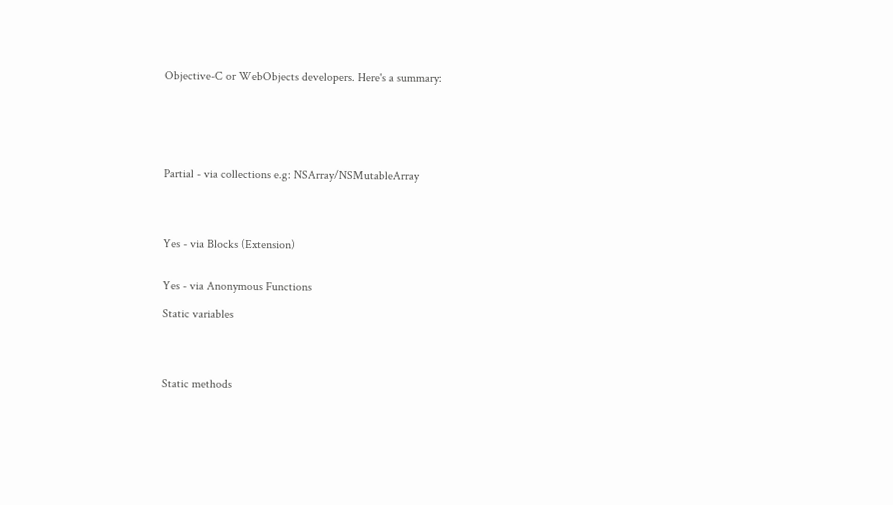Objective-C or WebObjects developers. Here's a summary:






Partial - via collections e.g: NSArray/NSMutableArray




Yes - via Blocks (Extension)


Yes - via Anonymous Functions

Static variables




Static methods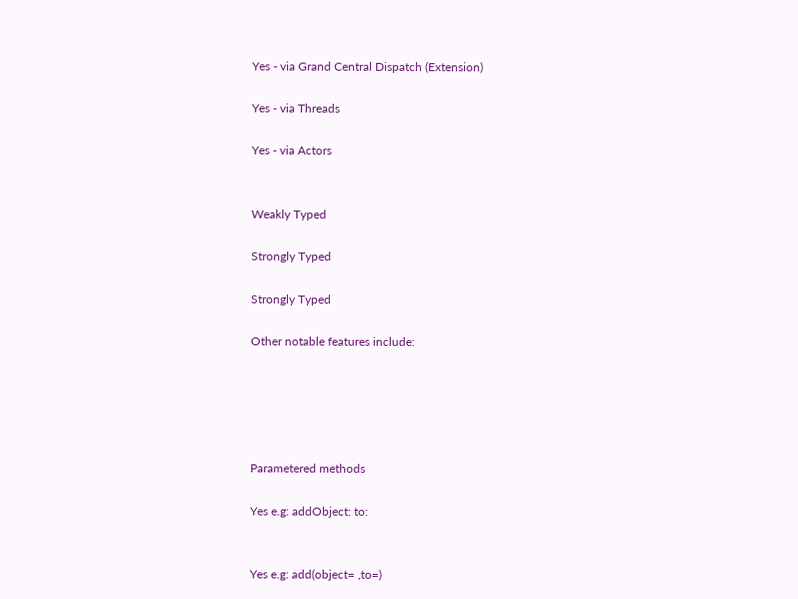Yes - via Grand Central Dispatch (Extension)

Yes - via Threads

Yes - via Actors


Weakly Typed

Strongly Typed

Strongly Typed

Other notable features include:





Parametered methods

Yes e.g: addObject: to:


Yes e.g: add(object= ,to=)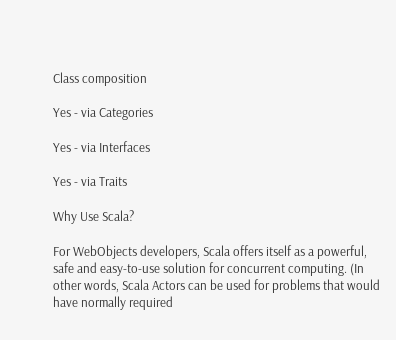Class composition

Yes - via Categories

Yes - via Interfaces

Yes - via Traits

Why Use Scala?

For WebObjects developers, Scala offers itself as a powerful, safe and easy-to-use solution for concurrent computing. (In other words, Scala Actors can be used for problems that would have normally required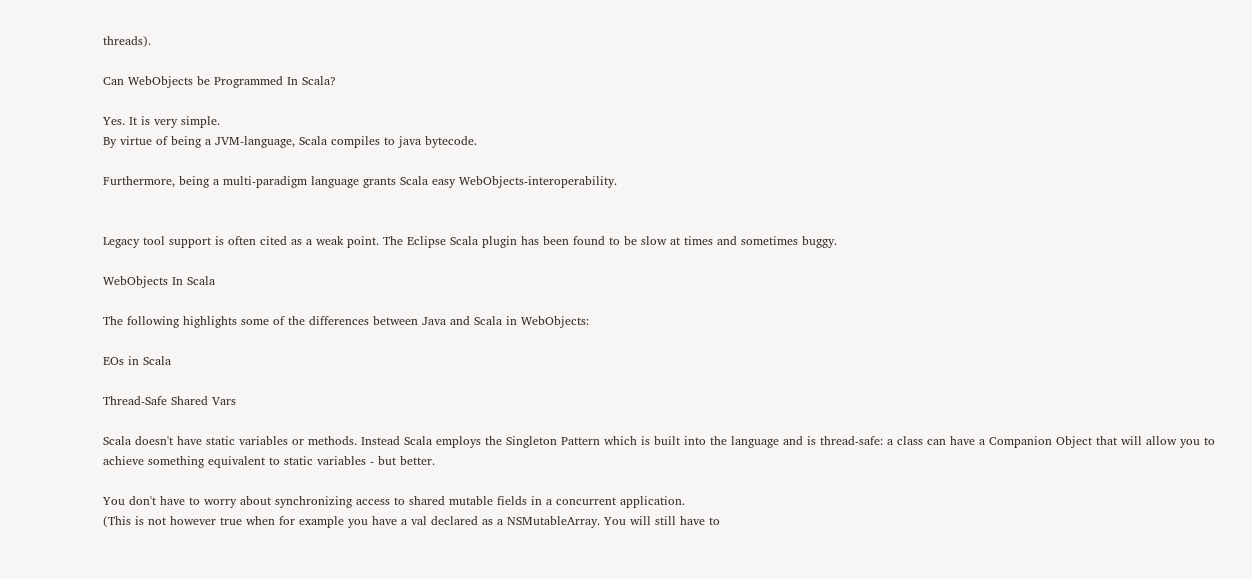threads).

Can WebObjects be Programmed In Scala?

Yes. It is very simple.
By virtue of being a JVM-language, Scala compiles to java bytecode.

Furthermore, being a multi-paradigm language grants Scala easy WebObjects-interoperability.


Legacy tool support is often cited as a weak point. The Eclipse Scala plugin has been found to be slow at times and sometimes buggy.

WebObjects In Scala

The following highlights some of the differences between Java and Scala in WebObjects:

EOs in Scala

Thread-Safe Shared Vars

Scala doesn't have static variables or methods. Instead Scala employs the Singleton Pattern which is built into the language and is thread-safe: a class can have a Companion Object that will allow you to achieve something equivalent to static variables - but better.

You don't have to worry about synchronizing access to shared mutable fields in a concurrent application.
(This is not however true when for example you have a val declared as a NSMutableArray. You will still have to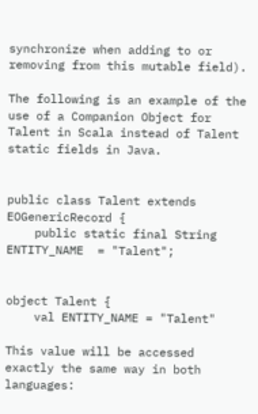synchronize when adding to or removing from this mutable field).

The following is an example of the use of a Companion Object for Talent in Scala instead of Talent static fields in Java.


public class Talent extends EOGenericRecord {
    public static final String ENTITY_NAME  = "Talent";


object Talent {
    val ENTITY_NAME = "Talent"

This value will be accessed exactly the same way in both languages: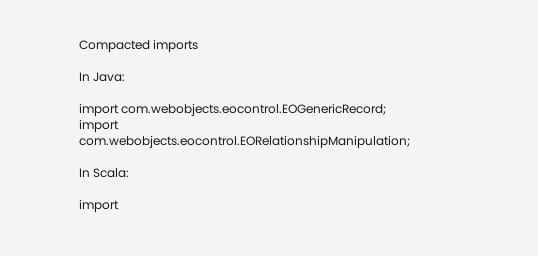Compacted imports

In Java:

import com.webobjects.eocontrol.EOGenericRecord;
import com.webobjects.eocontrol.EORelationshipManipulation;

In Scala:

import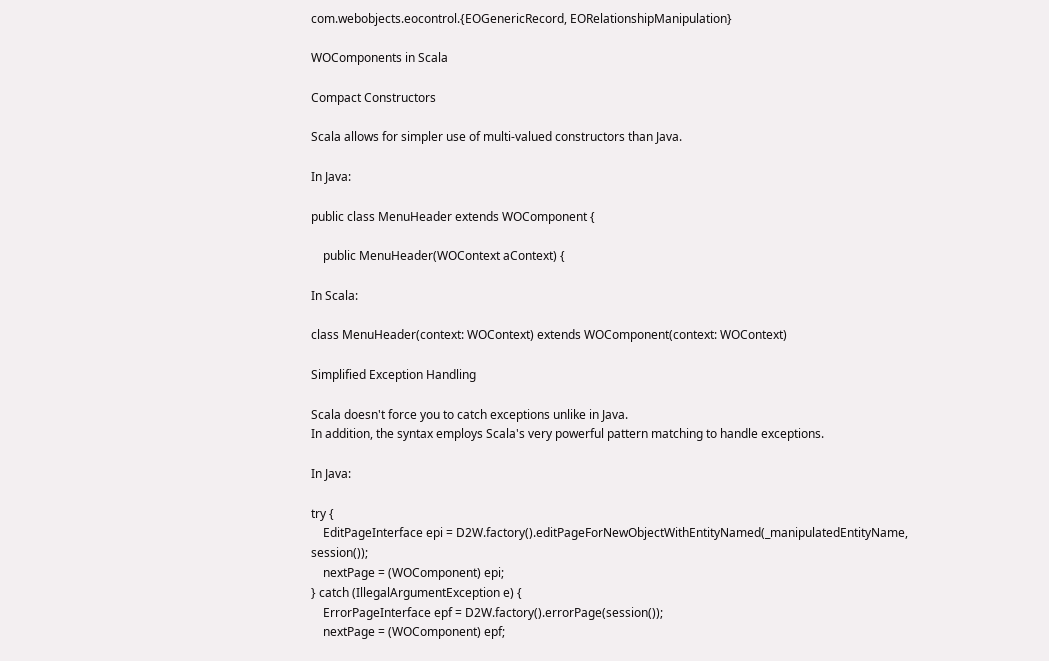com.webobjects.eocontrol.{EOGenericRecord, EORelationshipManipulation}

WOComponents in Scala

Compact Constructors

Scala allows for simpler use of multi-valued constructors than Java.

In Java:

public class MenuHeader extends WOComponent {

    public MenuHeader(WOContext aContext) {

In Scala:

class MenuHeader(context: WOContext) extends WOComponent(context: WOContext)

Simplified Exception Handling

Scala doesn't force you to catch exceptions unlike in Java.
In addition, the syntax employs Scala's very powerful pattern matching to handle exceptions.

In Java:

try {
    EditPageInterface epi = D2W.factory().editPageForNewObjectWithEntityNamed(_manipulatedEntityName, session());
    nextPage = (WOComponent) epi;
} catch (IllegalArgumentException e) {
    ErrorPageInterface epf = D2W.factory().errorPage(session());
    nextPage = (WOComponent) epf;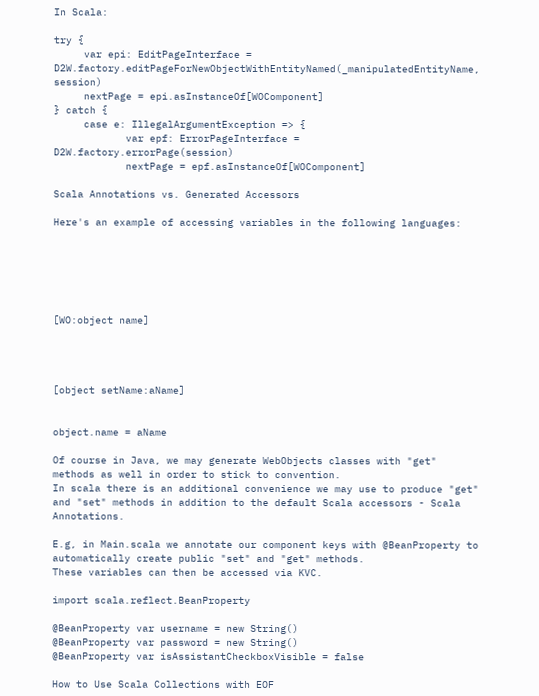In Scala:

try {
     var epi: EditPageInterface = D2W.factory.editPageForNewObjectWithEntityNamed(_manipulatedEntityName, session)
     nextPage = epi.asInstanceOf[WOComponent]
} catch {
     case e: IllegalArgumentException => {
            var epf: ErrorPageInterface = D2W.factory.errorPage(session)
            nextPage = epf.asInstanceOf[WOComponent]

Scala Annotations vs. Generated Accessors

Here's an example of accessing variables in the following languages:






[WO:object name]




[object setName:aName]


object.name = aName

Of course in Java, we may generate WebObjects classes with "get" methods as well in order to stick to convention.
In scala there is an additional convenience we may use to produce "get" and "set" methods in addition to the default Scala accessors - Scala Annotations.

E.g, in Main.scala we annotate our component keys with @BeanProperty to automatically create public "set" and "get" methods.
These variables can then be accessed via KVC.

import scala.reflect.BeanProperty

@BeanProperty var username = new String()
@BeanProperty var password = new String()
@BeanProperty var isAssistantCheckboxVisible = false

How to Use Scala Collections with EOF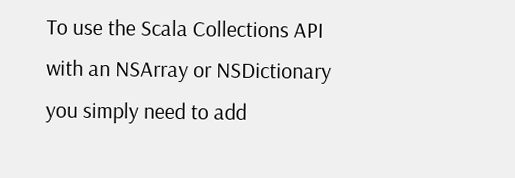To use the Scala Collections API with an NSArray or NSDictionary you simply need to add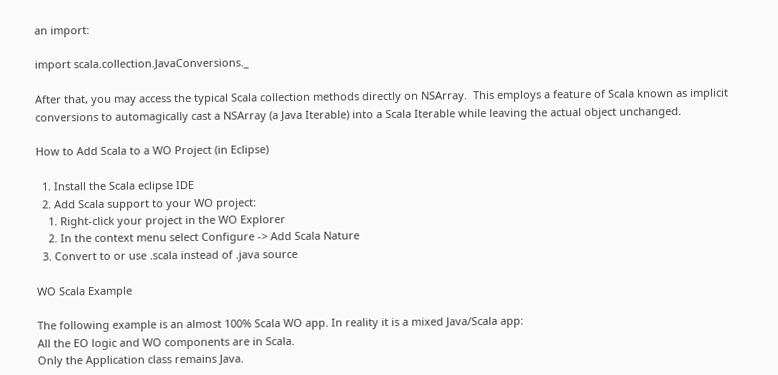an import:

import scala.collection.JavaConversions._

After that, you may access the typical Scala collection methods directly on NSArray.  This employs a feature of Scala known as implicit conversions to automagically cast a NSArray (a Java Iterable) into a Scala Iterable while leaving the actual object unchanged.

How to Add Scala to a WO Project (in Eclipse)

  1. Install the Scala eclipse IDE
  2. Add Scala support to your WO project:
    1. Right-click your project in the WO Explorer
    2. In the context menu select Configure -> Add Scala Nature
  3. Convert to or use .scala instead of .java source

WO Scala Example

The following example is an almost 100% Scala WO app. In reality it is a mixed Java/Scala app:
All the EO logic and WO components are in Scala.
Only the Application class remains Java.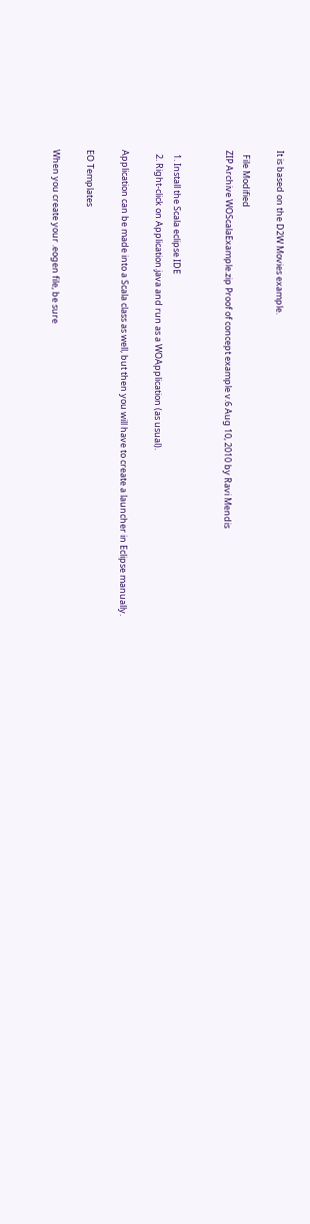It is based on the D2W Movies example.

  File Modified
ZIP Archive WOScalaExample.zip Proof of concept example v.6 Aug 10, 2010 by Ravi Mendis


  1. Install the Scala eclipse IDE
  2. Right-click on Application.java and run as a WOApplication (as usual).

Application can be made into a Scala class as well, but then you will have to create a launcher in Eclipse manually.

EO Templates

When you create your .eogen file, be sure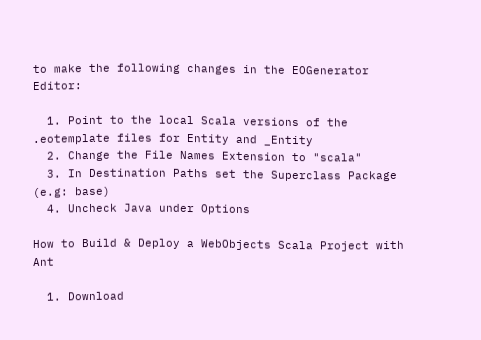to make the following changes in the EOGenerator Editor:

  1. Point to the local Scala versions of the .eotemplate files for Entity and _Entity
  2. Change the File Names Extension to "scala"
  3. In Destination Paths set the Superclass Package (e.g: base)
  4. Uncheck Java under Options

How to Build & Deploy a WebObjects Scala Project with Ant

  1. Download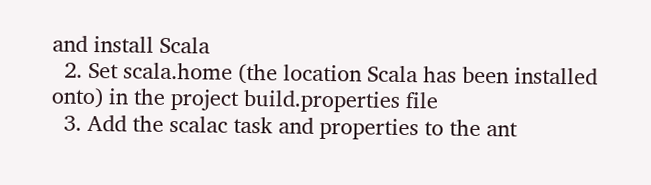and install Scala
  2. Set scala.home (the location Scala has been installed onto) in the project build.properties file
  3. Add the scalac task and properties to the ant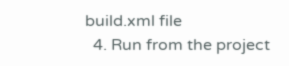build.xml file
  4. Run from the project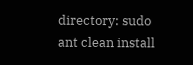directory: sudo ant clean install